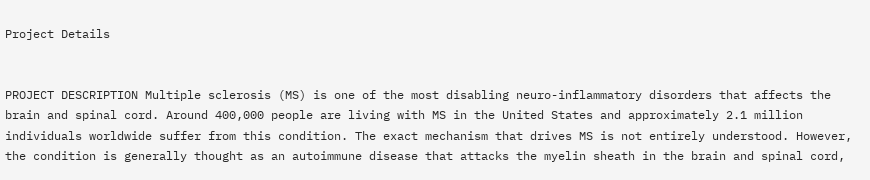Project Details


PROJECT DESCRIPTION Multiple sclerosis (MS) is one of the most disabling neuro-inflammatory disorders that affects the brain and spinal cord. Around 400,000 people are living with MS in the United States and approximately 2.1 million individuals worldwide suffer from this condition. The exact mechanism that drives MS is not entirely understood. However, the condition is generally thought as an autoimmune disease that attacks the myelin sheath in the brain and spinal cord,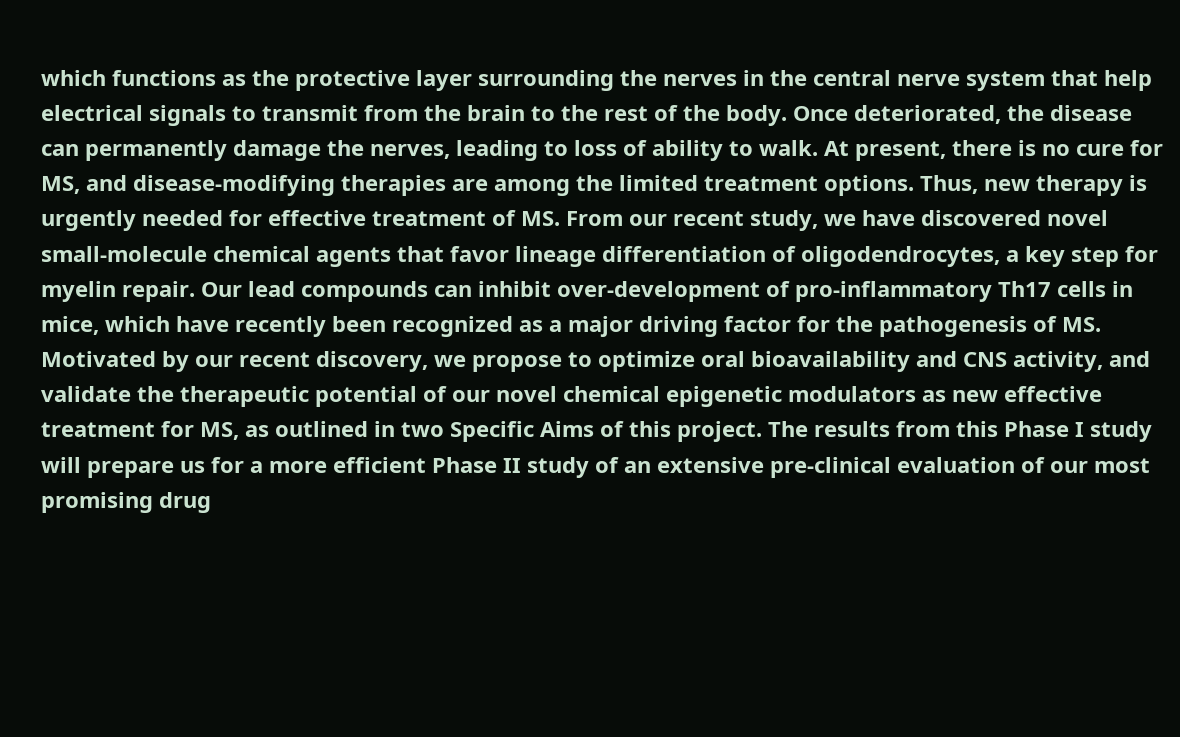which functions as the protective layer surrounding the nerves in the central nerve system that help electrical signals to transmit from the brain to the rest of the body. Once deteriorated, the disease can permanently damage the nerves, leading to loss of ability to walk. At present, there is no cure for MS, and disease-modifying therapies are among the limited treatment options. Thus, new therapy is urgently needed for effective treatment of MS. From our recent study, we have discovered novel small-molecule chemical agents that favor lineage differentiation of oligodendrocytes, a key step for myelin repair. Our lead compounds can inhibit over-development of pro-inflammatory Th17 cells in mice, which have recently been recognized as a major driving factor for the pathogenesis of MS. Motivated by our recent discovery, we propose to optimize oral bioavailability and CNS activity, and validate the therapeutic potential of our novel chemical epigenetic modulators as new effective treatment for MS, as outlined in two Specific Aims of this project. The results from this Phase I study will prepare us for a more efficient Phase II study of an extensive pre-clinical evaluation of our most promising drug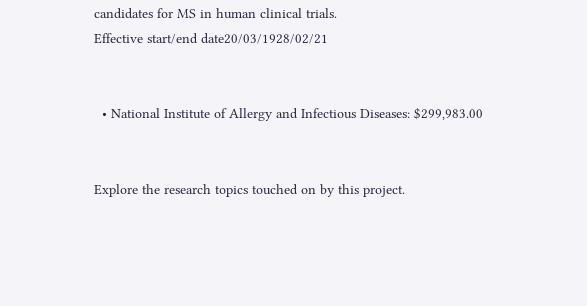candidates for MS in human clinical trials.
Effective start/end date20/03/1928/02/21


  • National Institute of Allergy and Infectious Diseases: $299,983.00


Explore the research topics touched on by this project.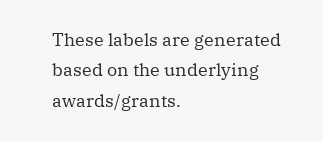These labels are generated based on the underlying awards/grants.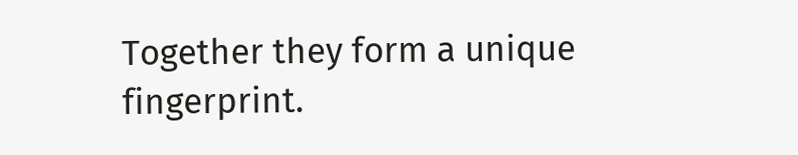Together they form a unique fingerprint.